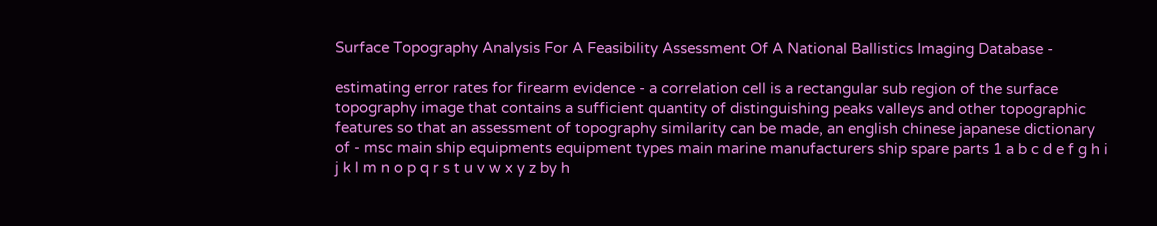Surface Topography Analysis For A Feasibility Assessment Of A National Ballistics Imaging Database -

estimating error rates for firearm evidence - a correlation cell is a rectangular sub region of the surface topography image that contains a sufficient quantity of distinguishing peaks valleys and other topographic features so that an assessment of topography similarity can be made, an english chinese japanese dictionary of - msc main ship equipments equipment types main marine manufacturers ship spare parts 1 a b c d e f g h i j k l m n o p q r s t u v w x y z by h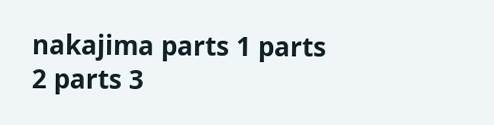nakajima parts 1 parts 2 parts 3